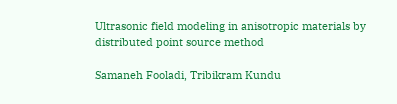Ultrasonic field modeling in anisotropic materials by distributed point source method

Samaneh Fooladi, Tribikram Kundu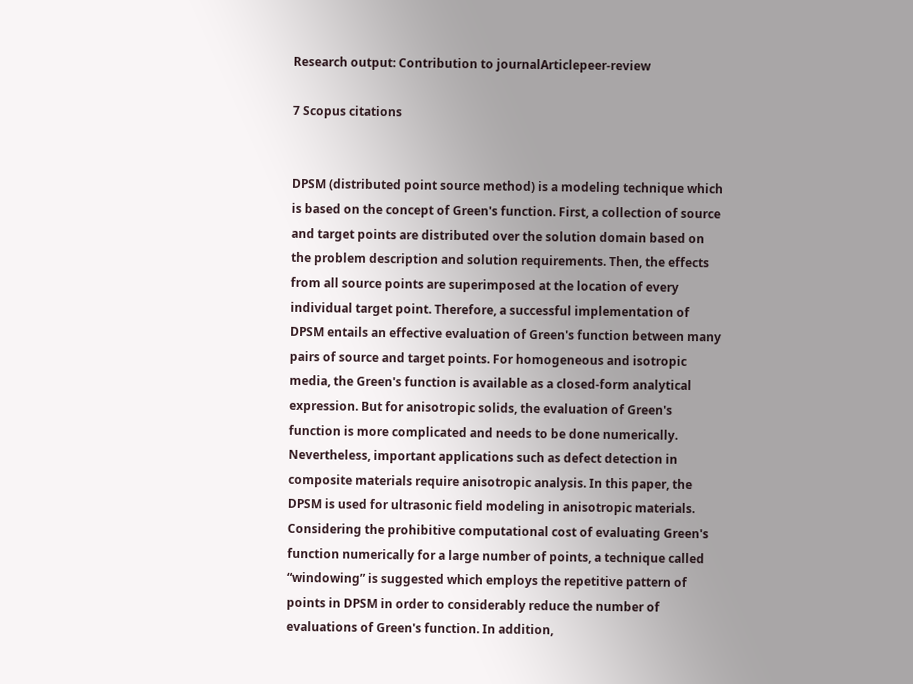Research output: Contribution to journalArticlepeer-review

7 Scopus citations


DPSM (distributed point source method) is a modeling technique which is based on the concept of Green's function. First, a collection of source and target points are distributed over the solution domain based on the problem description and solution requirements. Then, the effects from all source points are superimposed at the location of every individual target point. Therefore, a successful implementation of DPSM entails an effective evaluation of Green's function between many pairs of source and target points. For homogeneous and isotropic media, the Green's function is available as a closed-form analytical expression. But for anisotropic solids, the evaluation of Green's function is more complicated and needs to be done numerically. Nevertheless, important applications such as defect detection in composite materials require anisotropic analysis. In this paper, the DPSM is used for ultrasonic field modeling in anisotropic materials. Considering the prohibitive computational cost of evaluating Green's function numerically for a large number of points, a technique called “windowing” is suggested which employs the repetitive pattern of points in DPSM in order to considerably reduce the number of evaluations of Green's function. In addition,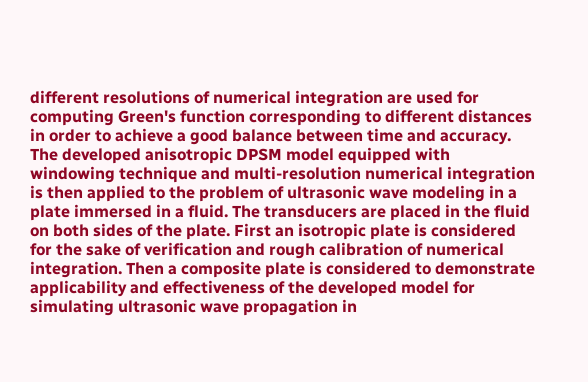different resolutions of numerical integration are used for computing Green's function corresponding to different distances in order to achieve a good balance between time and accuracy. The developed anisotropic DPSM model equipped with windowing technique and multi-resolution numerical integration is then applied to the problem of ultrasonic wave modeling in a plate immersed in a fluid. The transducers are placed in the fluid on both sides of the plate. First an isotropic plate is considered for the sake of verification and rough calibration of numerical integration. Then a composite plate is considered to demonstrate applicability and effectiveness of the developed model for simulating ultrasonic wave propagation in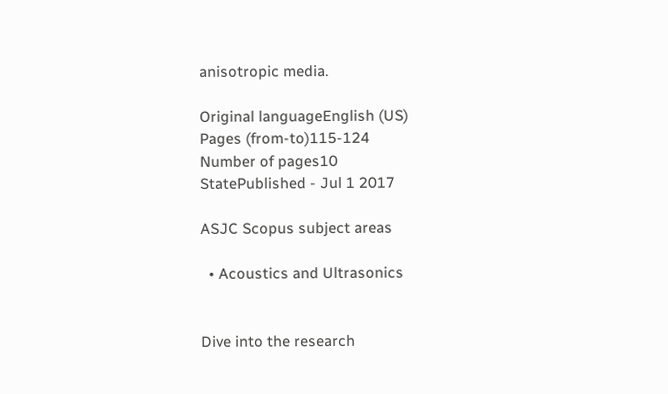anisotropic media.

Original languageEnglish (US)
Pages (from-to)115-124
Number of pages10
StatePublished - Jul 1 2017

ASJC Scopus subject areas

  • Acoustics and Ultrasonics


Dive into the research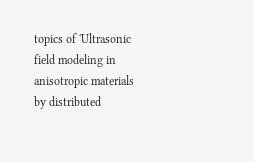topics of 'Ultrasonic field modeling in anisotropic materials by distributed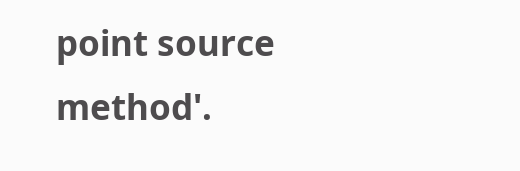point source method'.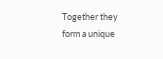Together they form a unique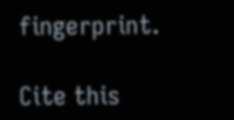fingerprint.

Cite this